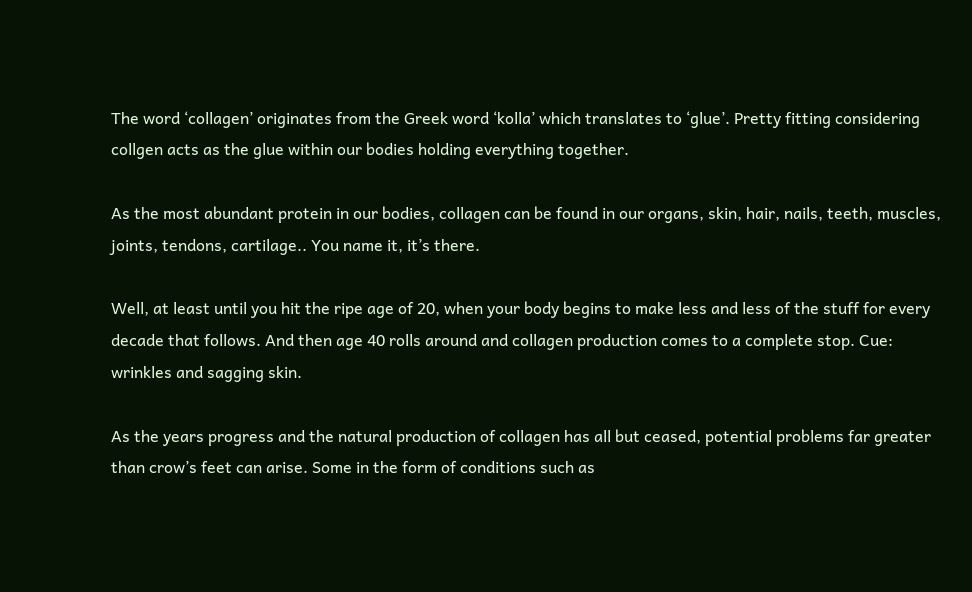The word ‘collagen’ originates from the Greek word ‘kolla’ which translates to ‘glue’. Pretty fitting considering collgen acts as the glue within our bodies holding everything together.

As the most abundant protein in our bodies, collagen can be found in our organs, skin, hair, nails, teeth, muscles, joints, tendons, cartilage.. You name it, it’s there.

Well, at least until you hit the ripe age of 20, when your body begins to make less and less of the stuff for every decade that follows. And then age 40 rolls around and collagen production comes to a complete stop. Cue: wrinkles and sagging skin.

As the years progress and the natural production of collagen has all but ceased, potential problems far greater than crow’s feet can arise. Some in the form of conditions such as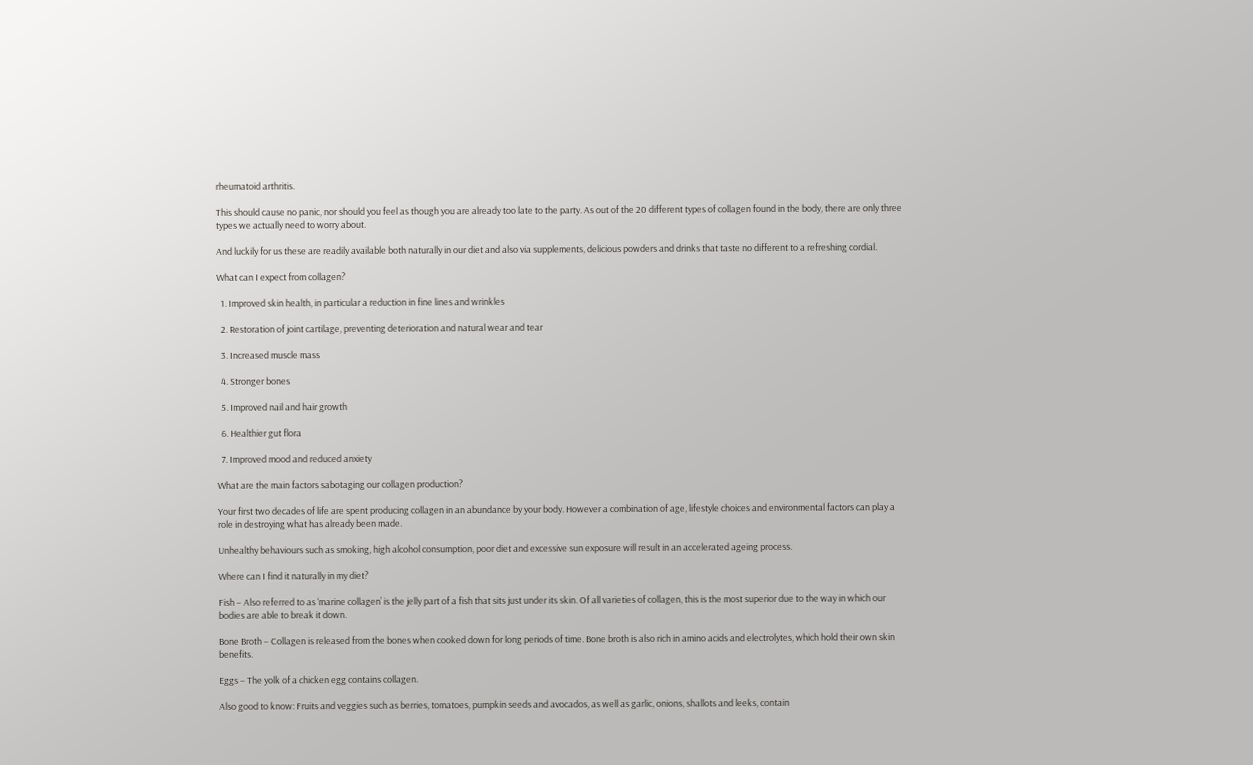rheumatoid arthritis.

This should cause no panic, nor should you feel as though you are already too late to the party. As out of the 20 different types of collagen found in the body, there are only three types we actually need to worry about.

And luckily for us these are readily available both naturally in our diet and also via supplements, delicious powders and drinks that taste no different to a refreshing cordial.

What can I expect from collagen?

  1. Improved skin health, in particular a reduction in fine lines and wrinkles

  2. Restoration of joint cartilage, preventing deterioration and natural wear and tear

  3. Increased muscle mass

  4. Stronger bones

  5. Improved nail and hair growth

  6. Healthier gut flora

  7. Improved mood and reduced anxiety

What are the main factors sabotaging our collagen production?

Your first two decades of life are spent producing collagen in an abundance by your body. However a combination of age, lifestyle choices and environmental factors can play a role in destroying what has already been made.

Unhealthy behaviours such as smoking, high alcohol consumption, poor diet and excessive sun exposure will result in an accelerated ageing process.

Where can I find it naturally in my diet?

Fish – Also referred to as ‘marine collagen’ is the jelly part of a fish that sits just under its skin. Of all varieties of collagen, this is the most superior due to the way in which our bodies are able to break it down.

Bone Broth – Collagen is released from the bones when cooked down for long periods of time. Bone broth is also rich in amino acids and electrolytes, which hold their own skin benefits.

Eggs – The yolk of a chicken egg contains collagen.

Also good to know: Fruits and veggies such as berries, tomatoes, pumpkin seeds and avocados, as well as garlic, onions, shallots and leeks, contain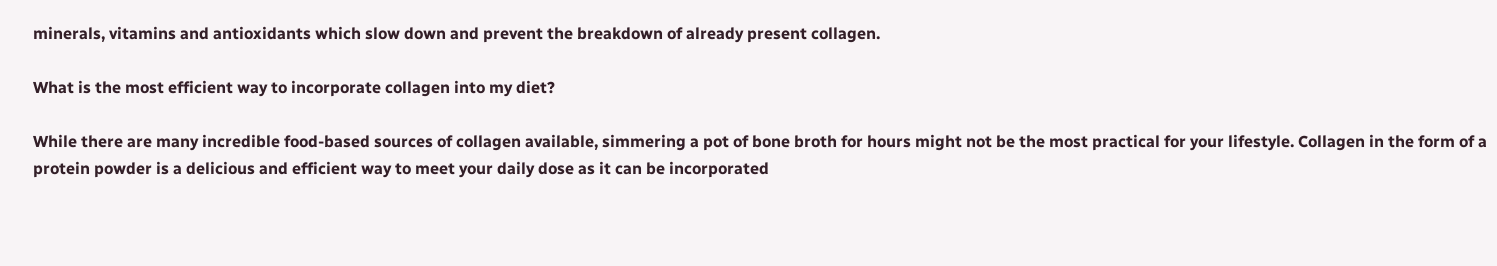minerals, vitamins and antioxidants which slow down and prevent the breakdown of already present collagen.

What is the most efficient way to incorporate collagen into my diet?

While there are many incredible food-based sources of collagen available, simmering a pot of bone broth for hours might not be the most practical for your lifestyle. Collagen in the form of a protein powder is a delicious and efficient way to meet your daily dose as it can be incorporated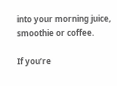into your morning juice, smoothie or coffee.

If you’re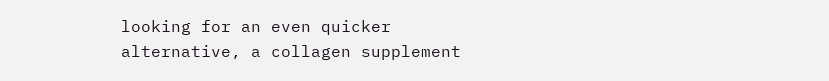looking for an even quicker alternative, a collagen supplement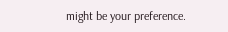might be your preference.